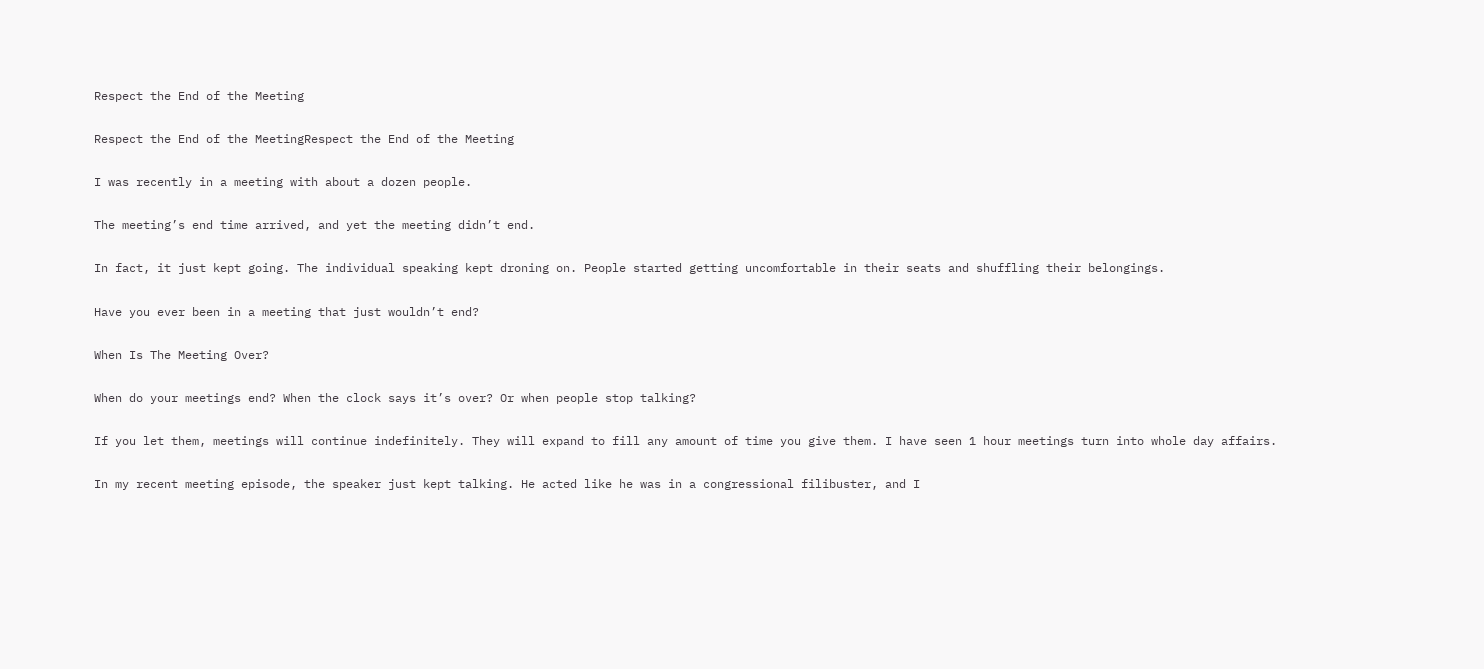Respect the End of the Meeting

Respect the End of the MeetingRespect the End of the Meeting

I was recently in a meeting with about a dozen people.

The meeting’s end time arrived, and yet the meeting didn’t end.

In fact, it just kept going. The individual speaking kept droning on. People started getting uncomfortable in their seats and shuffling their belongings.

Have you ever been in a meeting that just wouldn’t end?

When Is The Meeting Over?

When do your meetings end? When the clock says it’s over? Or when people stop talking?

If you let them, meetings will continue indefinitely. They will expand to fill any amount of time you give them. I have seen 1 hour meetings turn into whole day affairs.

In my recent meeting episode, the speaker just kept talking. He acted like he was in a congressional filibuster, and I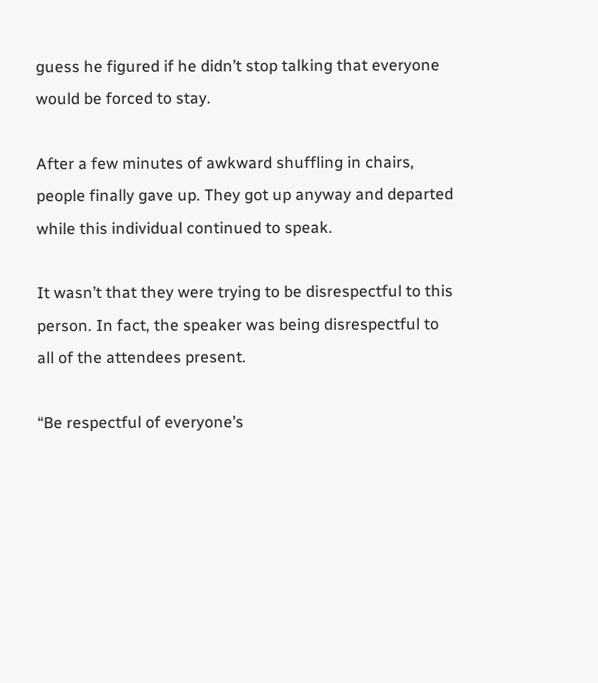guess he figured if he didn’t stop talking that everyone would be forced to stay.

After a few minutes of awkward shuffling in chairs, people finally gave up. They got up anyway and departed while this individual continued to speak.

It wasn’t that they were trying to be disrespectful to this person. In fact, the speaker was being disrespectful to all of the attendees present.

“Be respectful of everyone’s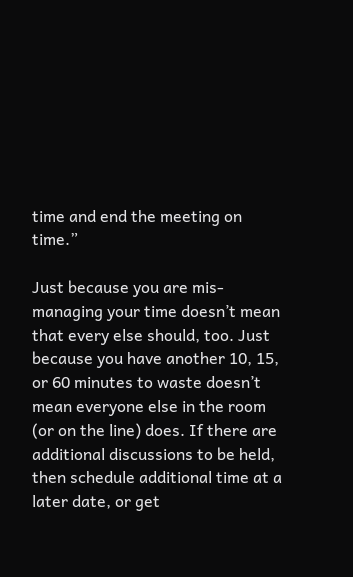time and end the meeting on time.”

Just because you are mis-managing your time doesn’t mean that every else should, too. Just because you have another 10, 15, or 60 minutes to waste doesn’t mean everyone else in the room (or on the line) does. If there are additional discussions to be held, then schedule additional time at a later date, or get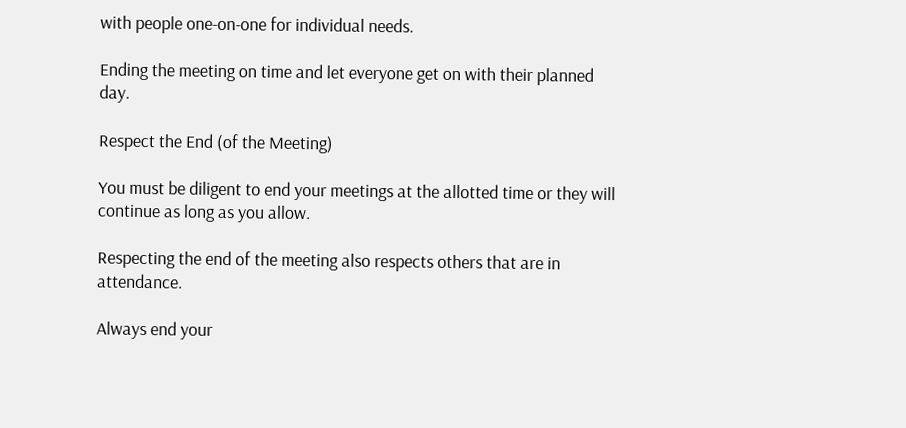with people one-on-one for individual needs.

Ending the meeting on time and let everyone get on with their planned day.

Respect the End (of the Meeting)

You must be diligent to end your meetings at the allotted time or they will continue as long as you allow.

Respecting the end of the meeting also respects others that are in attendance.

Always end your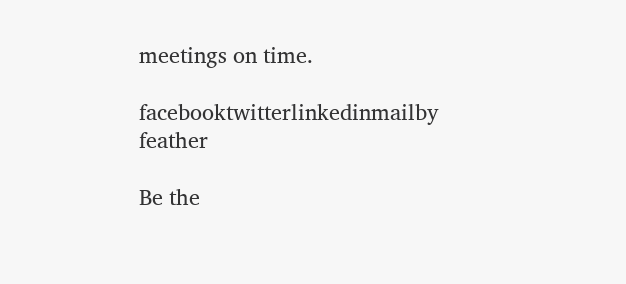meetings on time.

facebooktwitterlinkedinmailby feather

Be the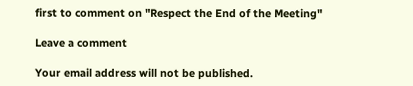first to comment on "Respect the End of the Meeting"

Leave a comment

Your email address will not be published.